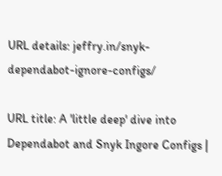URL details: jeffry.in/snyk-dependabot-ignore-configs/

URL title: A 'little deep' dive into Dependabot and Snyk Ingore Configs |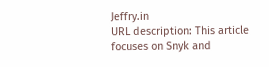Jeffry.in
URL description: This article focuses on Snyk and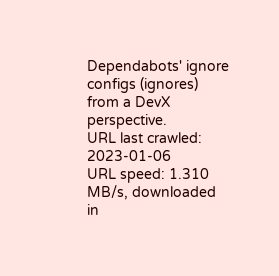Dependabots' ignore configs (ignores) from a DevX perspective.
URL last crawled: 2023-01-06
URL speed: 1.310 MB/s, downloaded in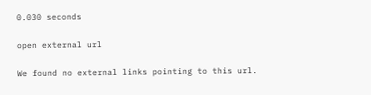0.030 seconds

open external url

We found no external links pointing to this url.